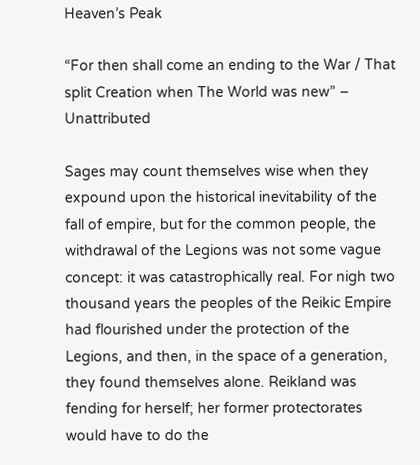Heaven’s Peak

“For then shall come an ending to the War / That split Creation when The World was new” – Unattributed

Sages may count themselves wise when they expound upon the historical inevitability of the fall of empire, but for the common people, the withdrawal of the Legions was not some vague concept: it was catastrophically real. For nigh two thousand years the peoples of the Reikic Empire had flourished under the protection of the Legions, and then, in the space of a generation, they found themselves alone. Reikland was fending for herself; her former protectorates would have to do the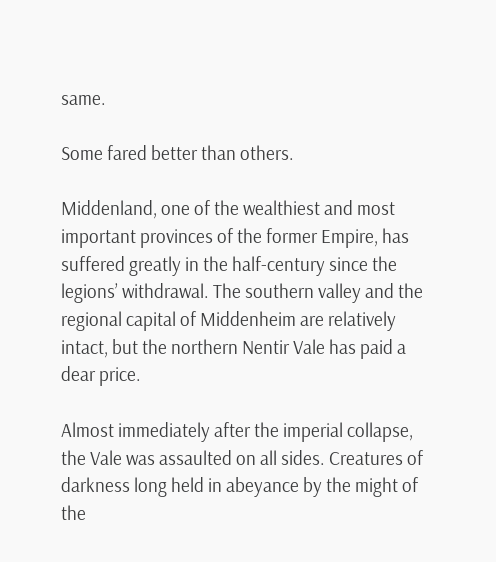same.

Some fared better than others.

Middenland, one of the wealthiest and most important provinces of the former Empire, has suffered greatly in the half-century since the legions’ withdrawal. The southern valley and the regional capital of Middenheim are relatively intact, but the northern Nentir Vale has paid a dear price.

Almost immediately after the imperial collapse, the Vale was assaulted on all sides. Creatures of darkness long held in abeyance by the might of the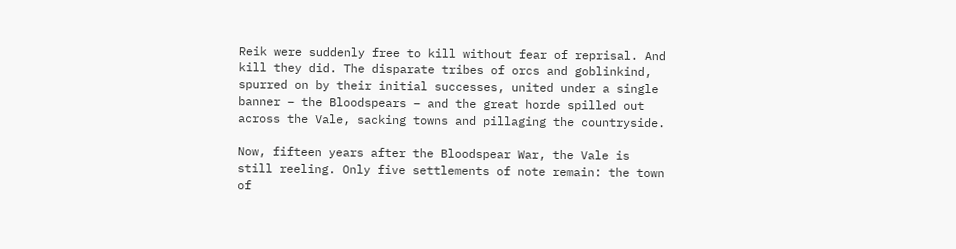Reik were suddenly free to kill without fear of reprisal. And kill they did. The disparate tribes of orcs and goblinkind, spurred on by their initial successes, united under a single banner – the Bloodspears – and the great horde spilled out across the Vale, sacking towns and pillaging the countryside.

Now, fifteen years after the Bloodspear War, the Vale is still reeling. Only five settlements of note remain: the town of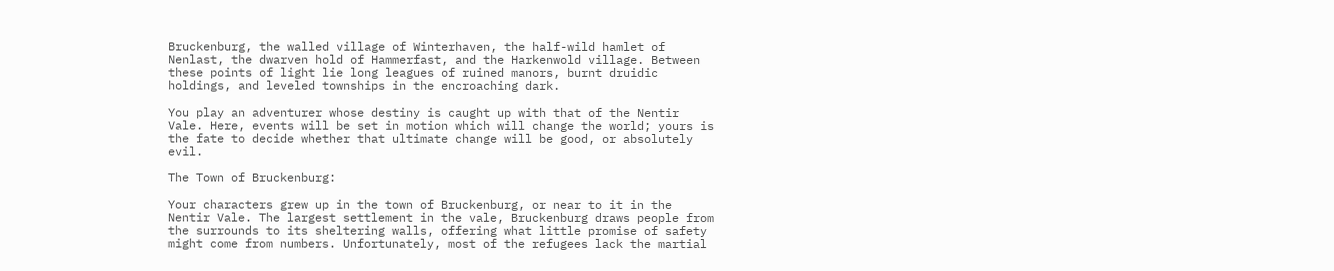Bruckenburg, the walled village of Winterhaven, the half-wild hamlet of Nenlast, the dwarven hold of Hammerfast, and the Harkenwold village. Between these points of light lie long leagues of ruined manors, burnt druidic holdings, and leveled townships in the encroaching dark.

You play an adventurer whose destiny is caught up with that of the Nentir Vale. Here, events will be set in motion which will change the world; yours is the fate to decide whether that ultimate change will be good, or absolutely evil.

The Town of Bruckenburg:

Your characters grew up in the town of Bruckenburg, or near to it in the Nentir Vale. The largest settlement in the vale, Bruckenburg draws people from the surrounds to its sheltering walls, offering what little promise of safety might come from numbers. Unfortunately, most of the refugees lack the martial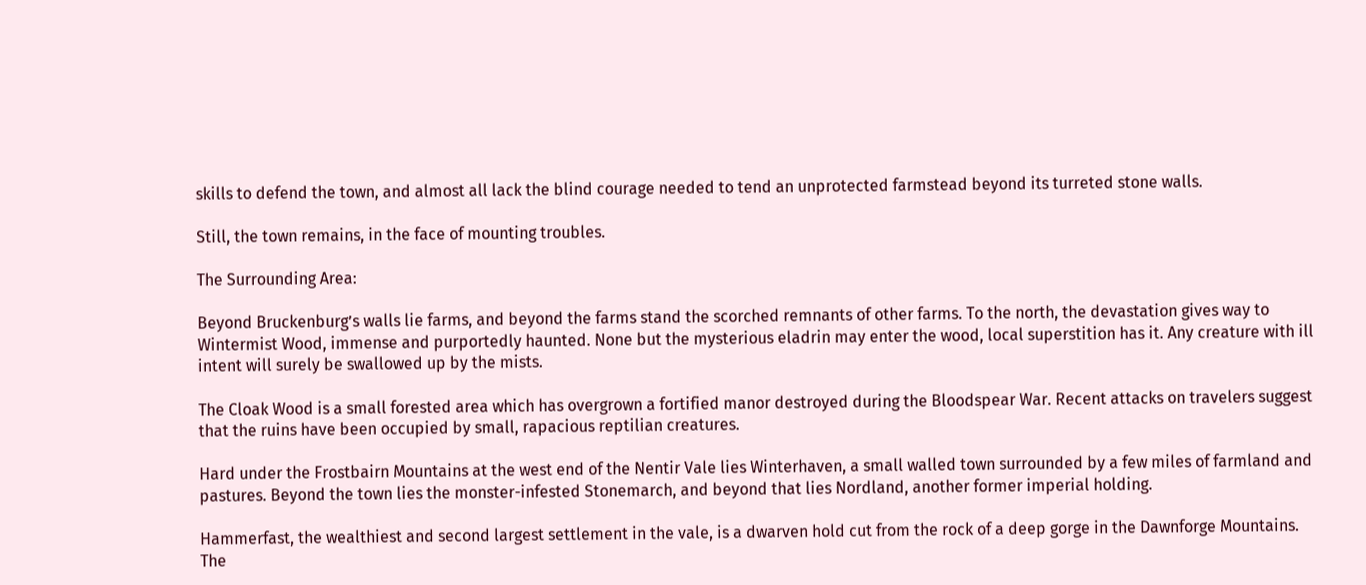skills to defend the town, and almost all lack the blind courage needed to tend an unprotected farmstead beyond its turreted stone walls.

Still, the town remains, in the face of mounting troubles.

The Surrounding Area:

Beyond Bruckenburg’s walls lie farms, and beyond the farms stand the scorched remnants of other farms. To the north, the devastation gives way to Wintermist Wood, immense and purportedly haunted. None but the mysterious eladrin may enter the wood, local superstition has it. Any creature with ill intent will surely be swallowed up by the mists.

The Cloak Wood is a small forested area which has overgrown a fortified manor destroyed during the Bloodspear War. Recent attacks on travelers suggest that the ruins have been occupied by small, rapacious reptilian creatures.

Hard under the Frostbairn Mountains at the west end of the Nentir Vale lies Winterhaven, a small walled town surrounded by a few miles of farmland and pastures. Beyond the town lies the monster-infested Stonemarch, and beyond that lies Nordland, another former imperial holding.

Hammerfast, the wealthiest and second largest settlement in the vale, is a dwarven hold cut from the rock of a deep gorge in the Dawnforge Mountains. The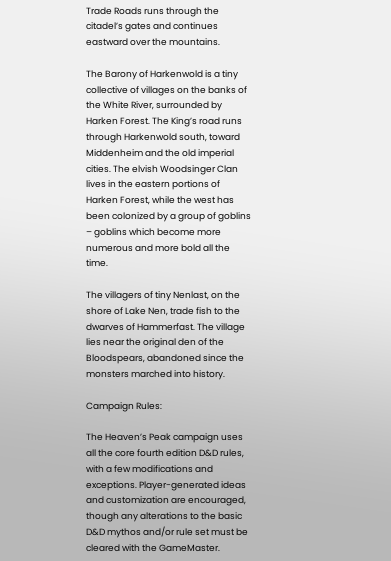Trade Roads runs through the citadel’s gates and continues eastward over the mountains.

The Barony of Harkenwold is a tiny collective of villages on the banks of the White River, surrounded by Harken Forest. The King’s road runs through Harkenwold south, toward Middenheim and the old imperial cities. The elvish Woodsinger Clan lives in the eastern portions of Harken Forest, while the west has been colonized by a group of goblins – goblins which become more numerous and more bold all the time.

The villagers of tiny Nenlast, on the shore of Lake Nen, trade fish to the dwarves of Hammerfast. The village lies near the original den of the Bloodspears, abandoned since the monsters marched into history.

Campaign Rules:

The Heaven’s Peak campaign uses all the core fourth edition D&D rules, with a few modifications and exceptions. Player-generated ideas and customization are encouraged, though any alterations to the basic D&D mythos and/or rule set must be cleared with the GameMaster.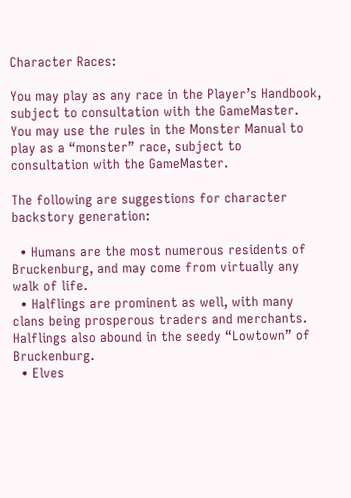Character Races:

You may play as any race in the Player’s Handbook, subject to consultation with the GameMaster. You may use the rules in the Monster Manual to play as a “monster” race, subject to consultation with the GameMaster.

The following are suggestions for character backstory generation:

  • Humans are the most numerous residents of Bruckenburg, and may come from virtually any walk of life.
  • Halflings are prominent as well, with many clans being prosperous traders and merchants. Halflings also abound in the seedy “Lowtown” of Bruckenburg.
  • Elves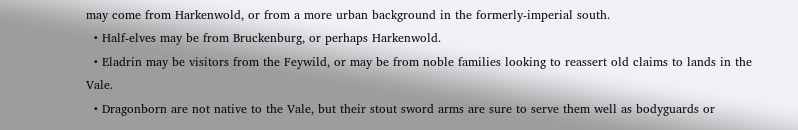may come from Harkenwold, or from a more urban background in the formerly-imperial south.
  • Half-elves may be from Bruckenburg, or perhaps Harkenwold.
  • Eladrin may be visitors from the Feywild, or may be from noble families looking to reassert old claims to lands in the Vale.
  • Dragonborn are not native to the Vale, but their stout sword arms are sure to serve them well as bodyguards or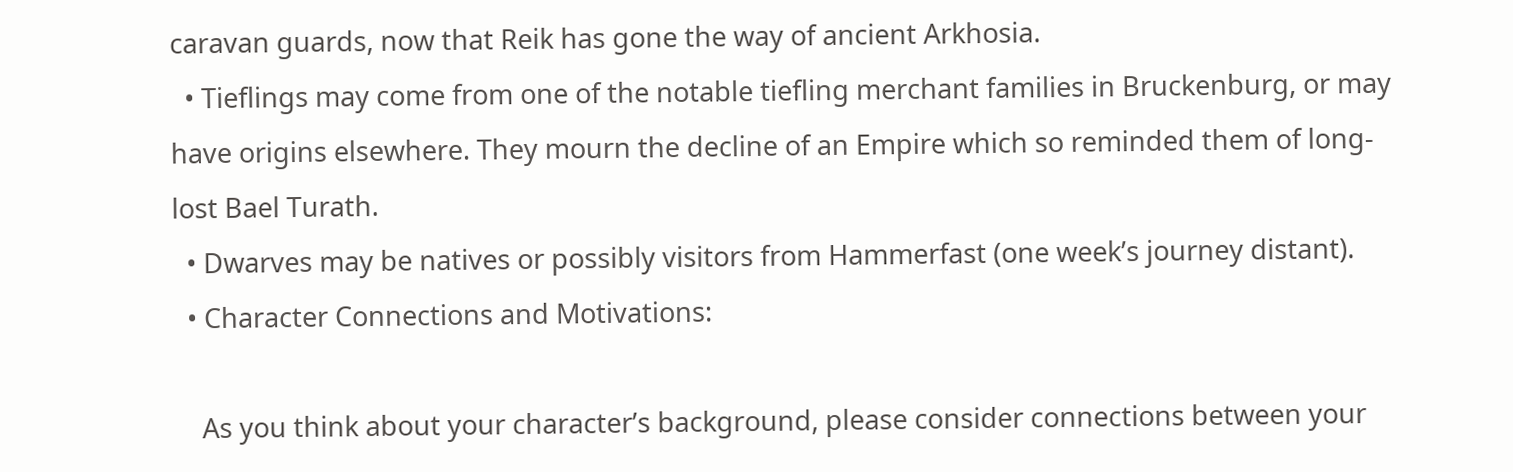caravan guards, now that Reik has gone the way of ancient Arkhosia.
  • Tieflings may come from one of the notable tiefling merchant families in Bruckenburg, or may have origins elsewhere. They mourn the decline of an Empire which so reminded them of long-lost Bael Turath.
  • Dwarves may be natives or possibly visitors from Hammerfast (one week’s journey distant).
  • Character Connections and Motivations:

    As you think about your character’s background, please consider connections between your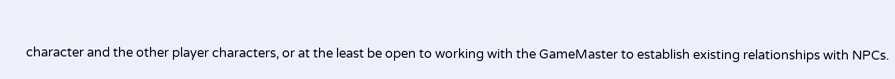character and the other player characters, or at the least be open to working with the GameMaster to establish existing relationships with NPCs.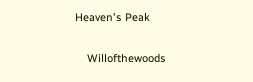Heaven's Peak

    Willofthewoods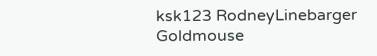ksk123 RodneyLinebarger Goldmouse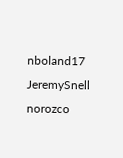nboland17 JeremySnell norozco